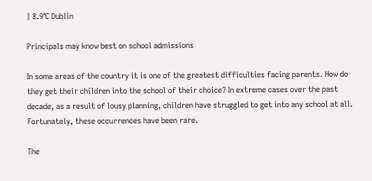| 8.9°C Dublin

Principals may know best on school admissions

In some areas of the country it is one of the greatest difficulties facing parents. How do they get their children into the school of their choice? In extreme cases over the past decade, as a result of lousy planning, children have struggled to get into any school at all. Fortunately, these occurrences have been rare.

The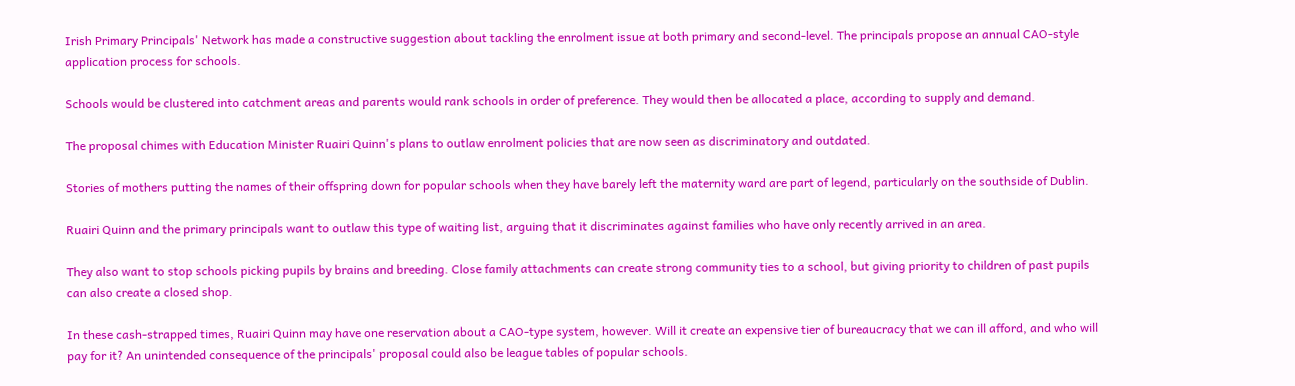Irish Primary Principals' Network has made a constructive suggestion about tackling the enrolment issue at both primary and second-level. The principals propose an annual CAO-style application process for schools.

Schools would be clustered into catchment areas and parents would rank schools in order of preference. They would then be allocated a place, according to supply and demand.

The proposal chimes with Education Minister Ruairi Quinn's plans to outlaw enrolment policies that are now seen as discriminatory and outdated.

Stories of mothers putting the names of their offspring down for popular schools when they have barely left the maternity ward are part of legend, particularly on the southside of Dublin.

Ruairi Quinn and the primary principals want to outlaw this type of waiting list, arguing that it discriminates against families who have only recently arrived in an area.

They also want to stop schools picking pupils by brains and breeding. Close family attachments can create strong community ties to a school, but giving priority to children of past pupils can also create a closed shop.

In these cash-strapped times, Ruairi Quinn may have one reservation about a CAO-type system, however. Will it create an expensive tier of bureaucracy that we can ill afford, and who will pay for it? An unintended consequence of the principals' proposal could also be league tables of popular schools.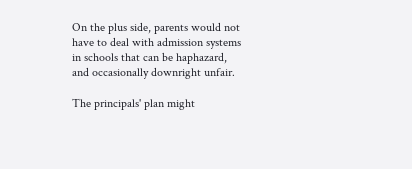On the plus side, parents would not have to deal with admission systems in schools that can be haphazard, and occasionally downright unfair.

The principals' plan might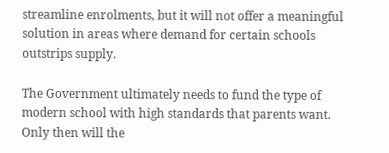streamline enrolments, but it will not offer a meaningful solution in areas where demand for certain schools outstrips supply.

The Government ultimately needs to fund the type of modern school with high standards that parents want. Only then will the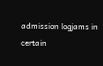admission logjams in certain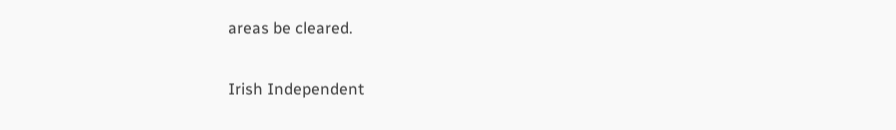areas be cleared.

Irish Independent